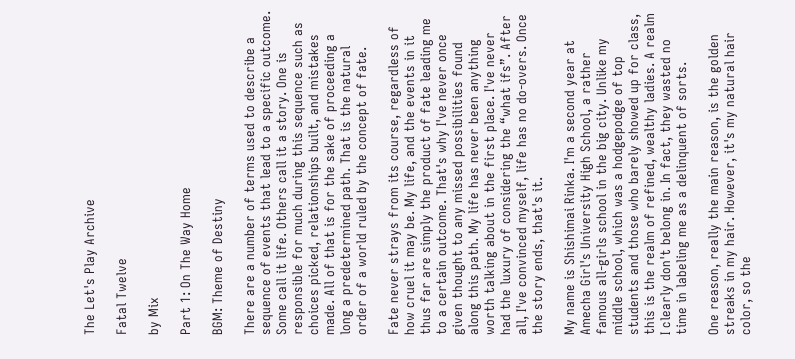The Let's Play Archive

Fatal Twelve

by Mix

Part 1: On The Way Home

BGM: Theme of Destiny

There are a number of terms used to describe a sequence of events that lead to a specific outcome. Some call it life. Others call it a story. One is responsible for much during this sequence such as choices picked, relationships built, and mistakes made. All of that is for the sake of proceeding a long a predetermined path. That is the natural order of a world ruled by the concept of fate.

Fate never strays from its course, regardless of how cruel it may be. My life, and the events in it thus far are simply the product of fate leading me to a certain outcome. That's why I've never once given thought to any missed possibilities found along this path. My life has never been anything worth talking about in the first place. I've never had the luxury of considering the “what ifs”. After all, I've convinced myself, life has no do-overs. Once the story ends, that's it.

My name is Shishimai Rinka. I'm a second year at Amecha Girl's University High School, a rather famous all-girls school in the big city. Unlike my middle school, which was a hodgepodge of top students and those who barely showed up for class, this is the realm of refined, wealthy ladies. A realm I clearly don't belong in. In fact, they wasted no time in labeling me as a delinquent of sorts.

One reason, really the main reason, is the golden streaks in my hair. However, it's my natural hair color, so the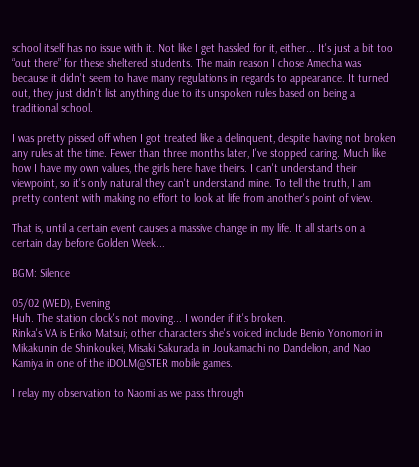school itself has no issue with it. Not like I get hassled for it, either... It's just a bit too “out there” for these sheltered students. The main reason I chose Amecha was because it didn't seem to have many regulations in regards to appearance. It turned out, they just didn't list anything due to its unspoken rules based on being a traditional school.

I was pretty pissed off when I got treated like a delinquent, despite having not broken any rules at the time. Fewer than three months later, I've stopped caring. Much like how I have my own values, the girls here have theirs. I can't understand their viewpoint, so it's only natural they can't understand mine. To tell the truth, I am pretty content with making no effort to look at life from another's point of view.

That is, until a certain event causes a massive change in my life. It all starts on a certain day before Golden Week...

BGM: Silence

05/02 (WED), Evening
Huh. The station clock's not moving... I wonder if it's broken.
Rinka's VA is Eriko Matsui; other characters she's voiced include Benio Yonomori in Mikakunin de Shinkoukei, Misaki Sakurada in Joukamachi no Dandelion, and Nao Kamiya in one of the iDOLM@STER mobile games.

I relay my observation to Naomi as we pass through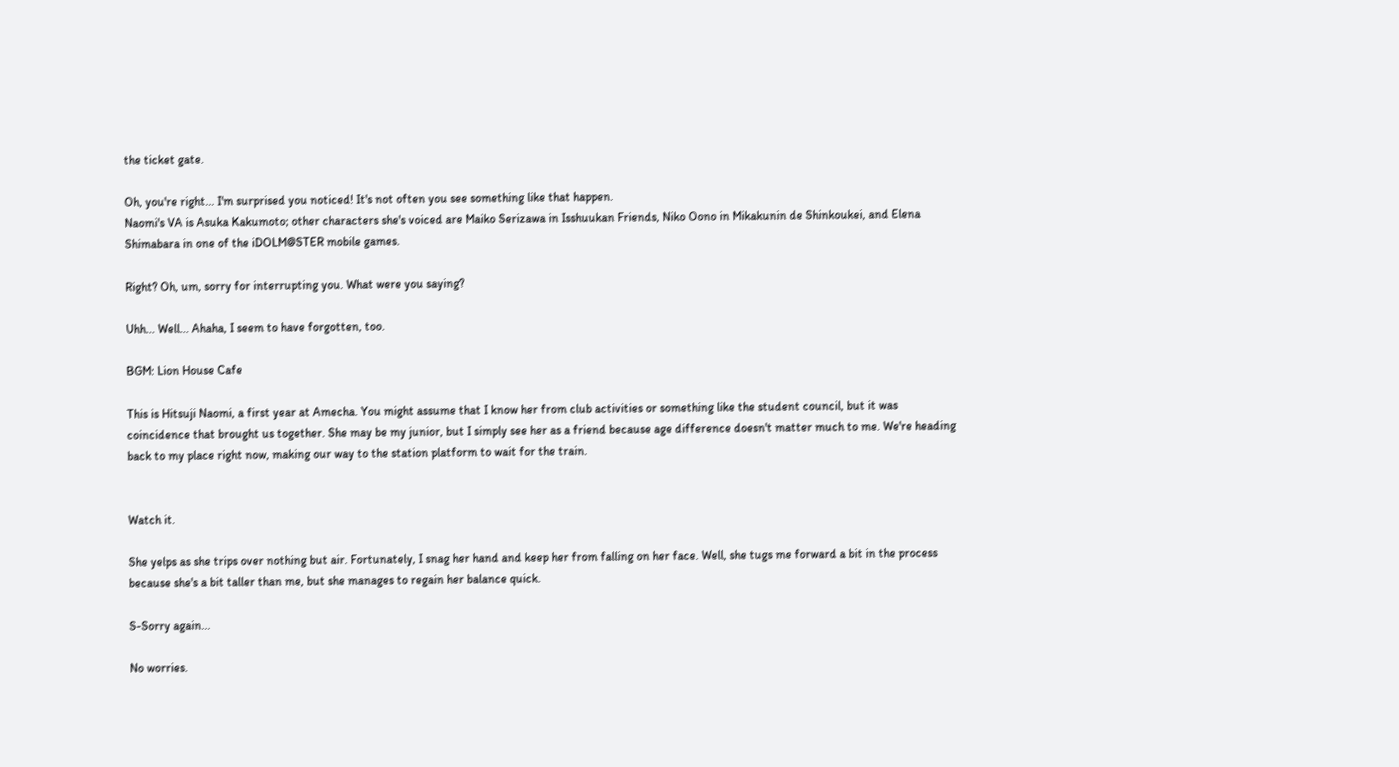the ticket gate.

Oh, you're right... I'm surprised you noticed! It's not often you see something like that happen.
Naomi's VA is Asuka Kakumoto; other characters she's voiced are Maiko Serizawa in Isshuukan Friends, Niko Oono in Mikakunin de Shinkoukei, and Elena Shimabara in one of the iDOLM@STER mobile games.

Right? Oh, um, sorry for interrupting you. What were you saying?

Uhh... Well... Ahaha, I seem to have forgotten, too.

BGM: Lion House Cafe

This is Hitsuji Naomi, a first year at Amecha. You might assume that I know her from club activities or something like the student council, but it was coincidence that brought us together. She may be my junior, but I simply see her as a friend because age difference doesn't matter much to me. We're heading back to my place right now, making our way to the station platform to wait for the train.


Watch it.

She yelps as she trips over nothing but air. Fortunately, I snag her hand and keep her from falling on her face. Well, she tugs me forward a bit in the process because she's a bit taller than me, but she manages to regain her balance quick.

S-Sorry again...

No worries.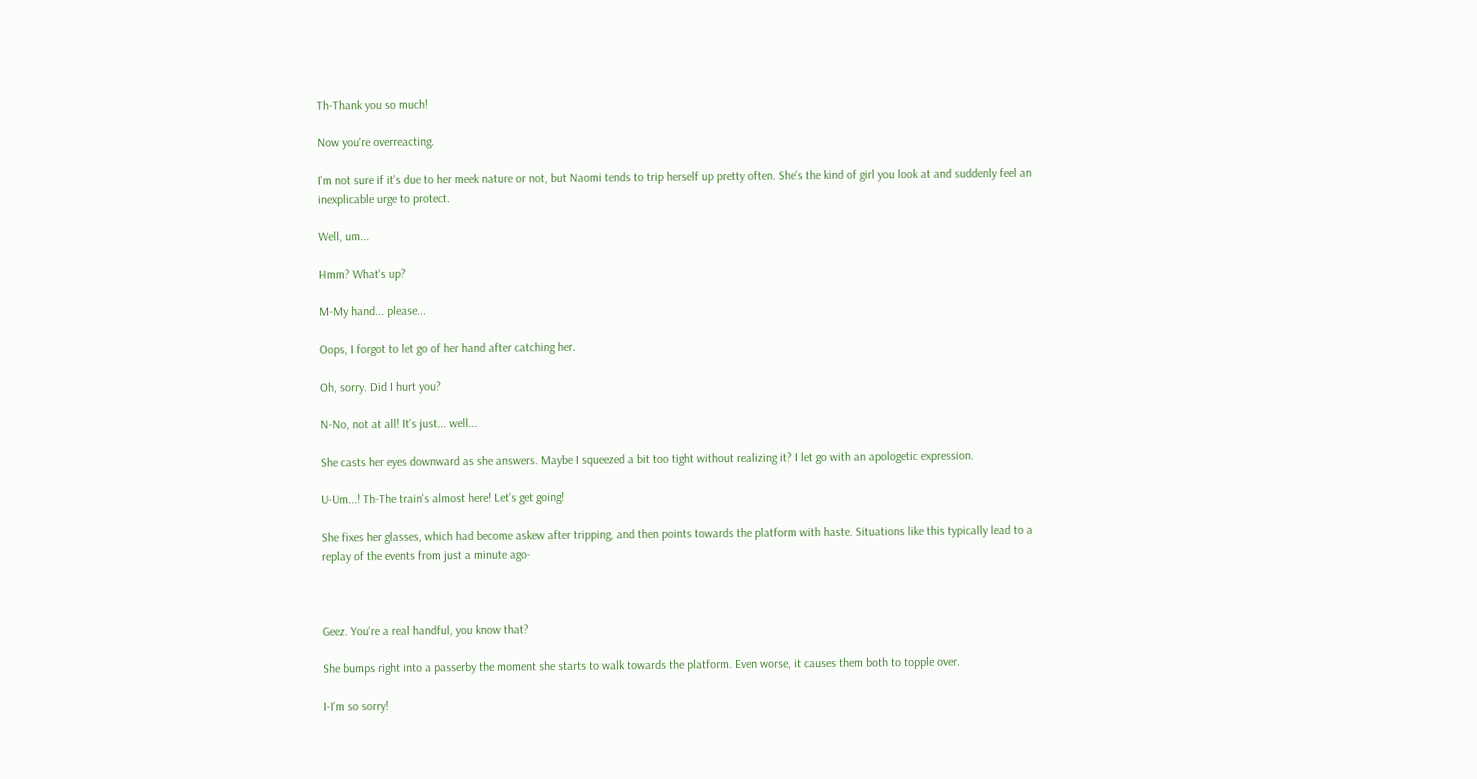Th-Thank you so much!

Now you're overreacting.

I'm not sure if it's due to her meek nature or not, but Naomi tends to trip herself up pretty often. She's the kind of girl you look at and suddenly feel an inexplicable urge to protect.

Well, um...

Hmm? What's up?

M-My hand... please...

Oops, I forgot to let go of her hand after catching her.

Oh, sorry. Did I hurt you?

N-No, not at all! It's just... well...

She casts her eyes downward as she answers. Maybe I squeezed a bit too tight without realizing it? I let go with an apologetic expression.

U-Um...! Th-The train's almost here! Let's get going!

She fixes her glasses, which had become askew after tripping, and then points towards the platform with haste. Situations like this typically lead to a replay of the events from just a minute ago-



Geez. You're a real handful, you know that?

She bumps right into a passerby the moment she starts to walk towards the platform. Even worse, it causes them both to topple over.

I-I'm so sorry!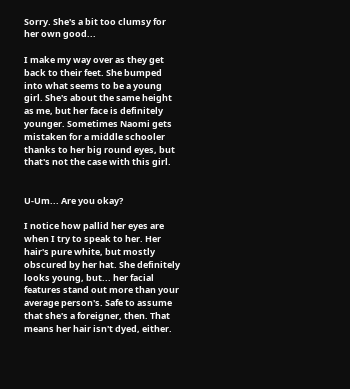Sorry. She's a bit too clumsy for her own good...

I make my way over as they get back to their feet. She bumped into what seems to be a young girl. She's about the same height as me, but her face is definitely younger. Sometimes Naomi gets mistaken for a middle schooler thanks to her big round eyes, but that's not the case with this girl.


U-Um... Are you okay?

I notice how pallid her eyes are when I try to speak to her. Her hair's pure white, but mostly obscured by her hat. She definitely looks young, but... her facial features stand out more than your average person's. Safe to assume that she's a foreigner, then. That means her hair isn't dyed, either.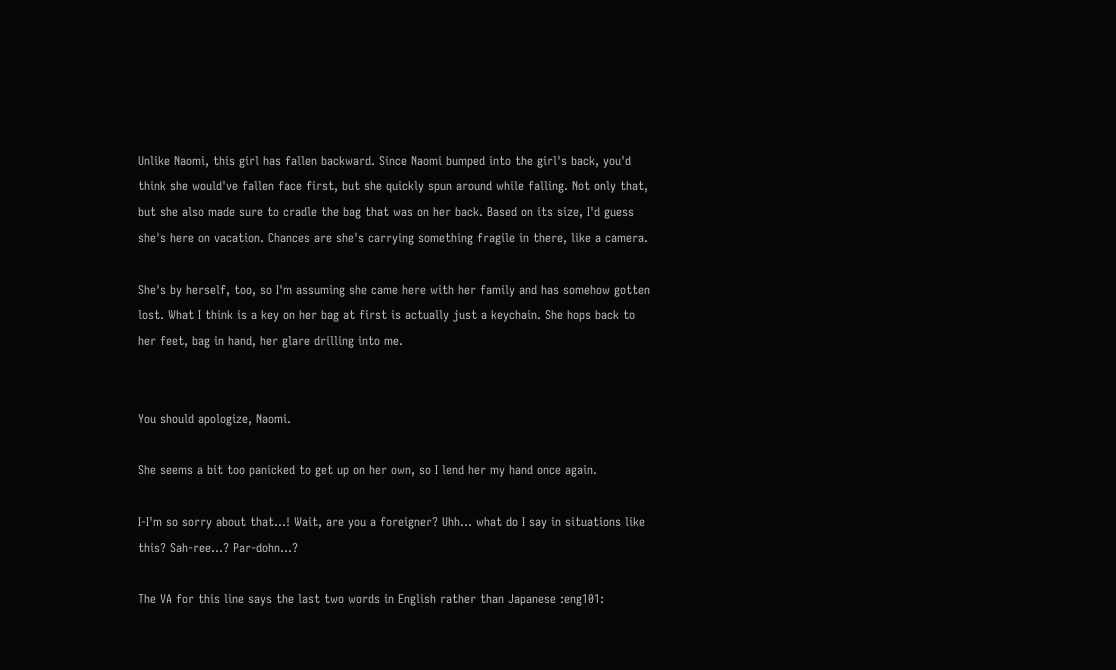Unlike Naomi, this girl has fallen backward. Since Naomi bumped into the girl's back, you'd think she would've fallen face first, but she quickly spun around while falling. Not only that, but she also made sure to cradle the bag that was on her back. Based on its size, I'd guess she's here on vacation. Chances are she's carrying something fragile in there, like a camera.

She's by herself, too, so I'm assuming she came here with her family and has somehow gotten lost. What I think is a key on her bag at first is actually just a keychain. She hops back to her feet, bag in hand, her glare drilling into me.


You should apologize, Naomi.

She seems a bit too panicked to get up on her own, so I lend her my hand once again.

I-I'm so sorry about that...! Wait, are you a foreigner? Uhh... what do I say in situations like this? Sah-ree...? Par-dohn...?

The VA for this line says the last two words in English rather than Japanese :eng101: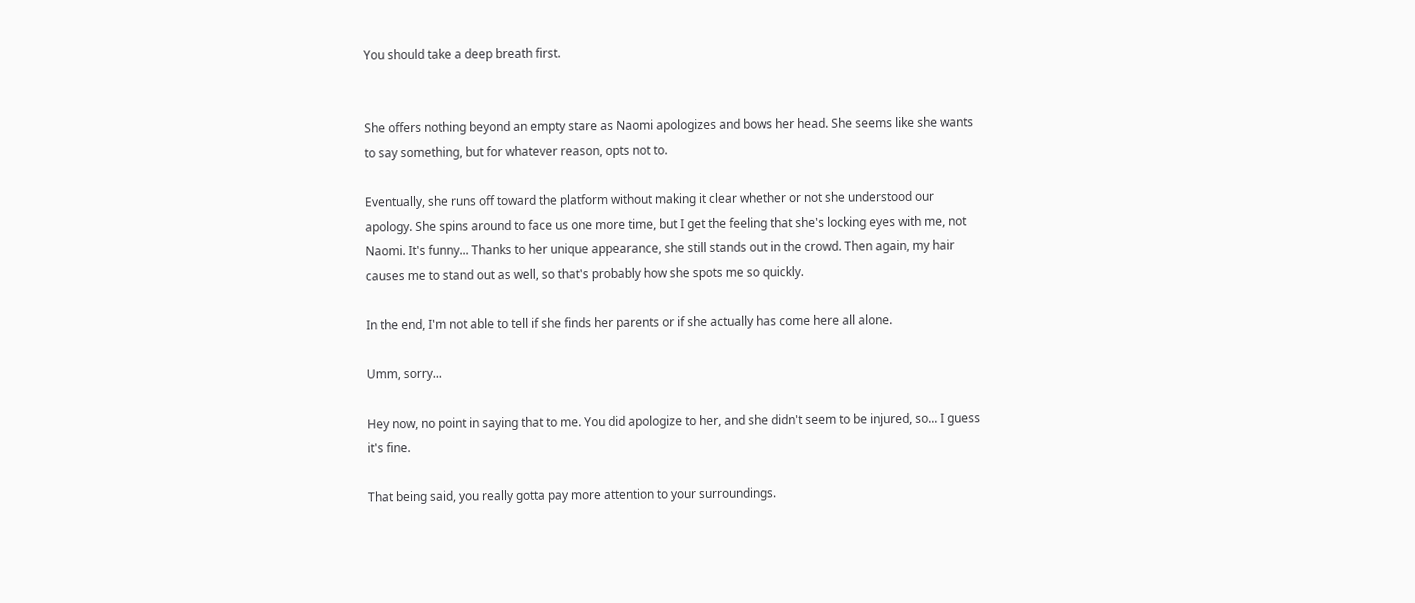You should take a deep breath first.


She offers nothing beyond an empty stare as Naomi apologizes and bows her head. She seems like she wants to say something, but for whatever reason, opts not to.

Eventually, she runs off toward the platform without making it clear whether or not she understood our apology. She spins around to face us one more time, but I get the feeling that she's locking eyes with me, not Naomi. It's funny... Thanks to her unique appearance, she still stands out in the crowd. Then again, my hair causes me to stand out as well, so that's probably how she spots me so quickly.

In the end, I'm not able to tell if she finds her parents or if she actually has come here all alone.

Umm, sorry...

Hey now, no point in saying that to me. You did apologize to her, and she didn't seem to be injured, so... I guess it's fine.

That being said, you really gotta pay more attention to your surroundings.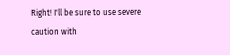Right! I'll be sure to use severe caution with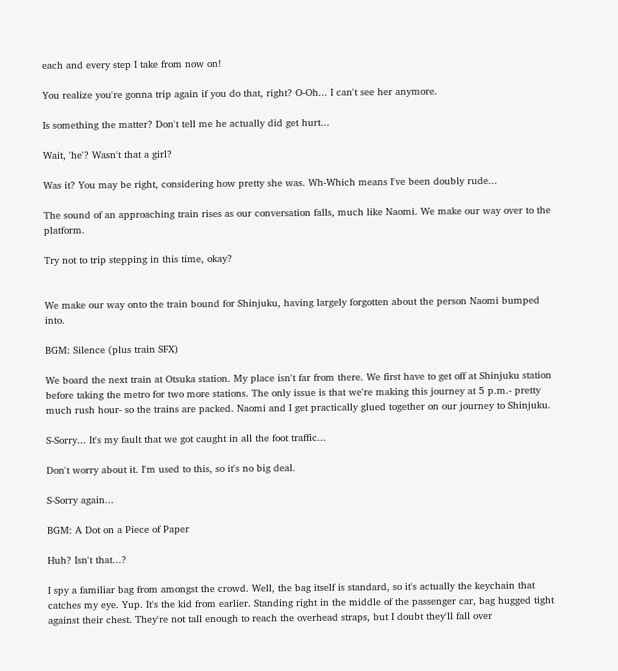each and every step I take from now on!

You realize you're gonna trip again if you do that, right? O-Oh... I can't see her anymore.

Is something the matter? Don't tell me he actually did get hurt...

Wait, 'he'? Wasn't that a girl?

Was it? You may be right, considering how pretty she was. Wh-Which means I've been doubly rude...

The sound of an approaching train rises as our conversation falls, much like Naomi. We make our way over to the platform.

Try not to trip stepping in this time, okay?


We make our way onto the train bound for Shinjuku, having largely forgotten about the person Naomi bumped into.

BGM: Silence (plus train SFX)

We board the next train at Otsuka station. My place isn't far from there. We first have to get off at Shinjuku station before taking the metro for two more stations. The only issue is that we're making this journey at 5 p.m.- pretty much rush hour- so the trains are packed. Naomi and I get practically glued together on our journey to Shinjuku.

S-Sorry... It's my fault that we got caught in all the foot traffic...

Don't worry about it. I'm used to this, so it's no big deal.

S-Sorry again...

BGM: A Dot on a Piece of Paper

Huh? Isn't that...?

I spy a familiar bag from amongst the crowd. Well, the bag itself is standard, so it's actually the keychain that catches my eye. Yup. It's the kid from earlier. Standing right in the middle of the passenger car, bag hugged tight against their chest. They're not tall enough to reach the overhead straps, but I doubt they'll fall over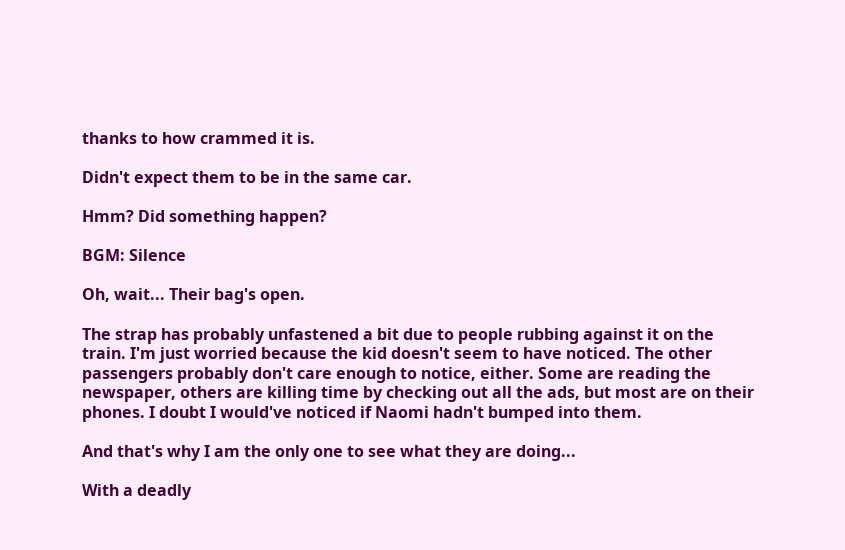thanks to how crammed it is.

Didn't expect them to be in the same car.

Hmm? Did something happen?

BGM: Silence

Oh, wait... Their bag's open.

The strap has probably unfastened a bit due to people rubbing against it on the train. I'm just worried because the kid doesn't seem to have noticed. The other passengers probably don't care enough to notice, either. Some are reading the newspaper, others are killing time by checking out all the ads, but most are on their phones. I doubt I would've noticed if Naomi hadn't bumped into them.

And that's why I am the only one to see what they are doing...

With a deadly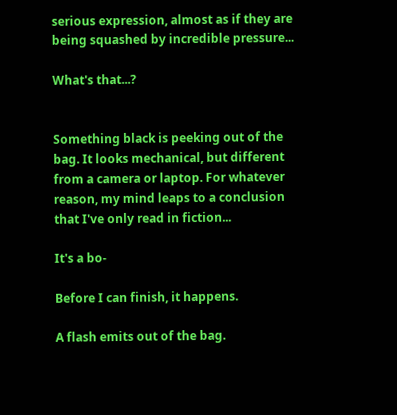serious expression, almost as if they are being squashed by incredible pressure...

What's that...?


Something black is peeking out of the bag. It looks mechanical, but different from a camera or laptop. For whatever reason, my mind leaps to a conclusion that I've only read in fiction...

It's a bo-

Before I can finish, it happens.

A flash emits out of the bag.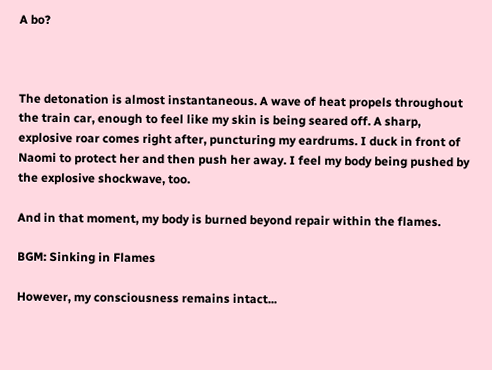A bo?



The detonation is almost instantaneous. A wave of heat propels throughout the train car, enough to feel like my skin is being seared off. A sharp, explosive roar comes right after, puncturing my eardrums. I duck in front of Naomi to protect her and then push her away. I feel my body being pushed by the explosive shockwave, too.

And in that moment, my body is burned beyond repair within the flames.

BGM: Sinking in Flames

However, my consciousness remains intact...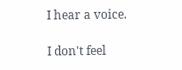I hear a voice.

I don't feel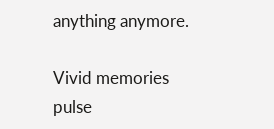anything anymore.

Vivid memories pulse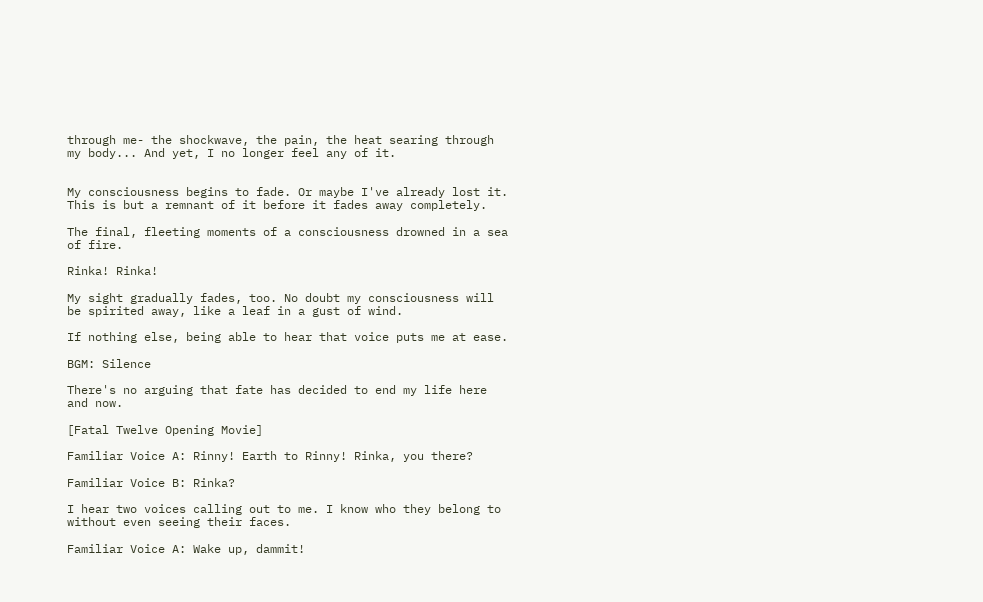through me- the shockwave, the pain, the heat searing through my body... And yet, I no longer feel any of it.


My consciousness begins to fade. Or maybe I've already lost it. This is but a remnant of it before it fades away completely.

The final, fleeting moments of a consciousness drowned in a sea of fire.

Rinka! Rinka!

My sight gradually fades, too. No doubt my consciousness will be spirited away, like a leaf in a gust of wind.

If nothing else, being able to hear that voice puts me at ease.

BGM: Silence

There's no arguing that fate has decided to end my life here and now.

[Fatal Twelve Opening Movie]

Familiar Voice A: Rinny! Earth to Rinny! Rinka, you there?

Familiar Voice B: Rinka?

I hear two voices calling out to me. I know who they belong to without even seeing their faces.

Familiar Voice A: Wake up, dammit!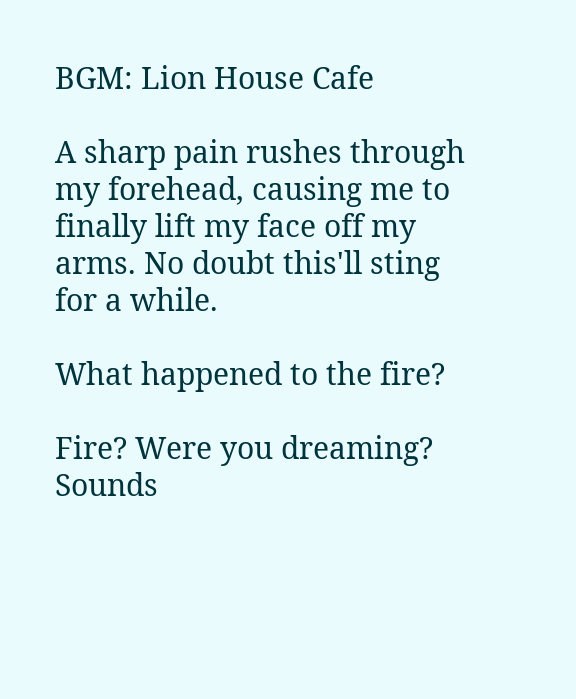BGM: Lion House Cafe

A sharp pain rushes through my forehead, causing me to finally lift my face off my arms. No doubt this'll sting for a while.

What happened to the fire?

Fire? Were you dreaming? Sounds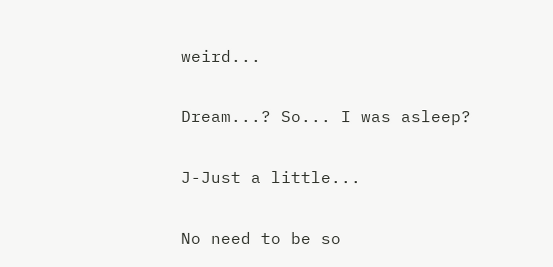weird...

Dream...? So... I was asleep?

J-Just a little...

No need to be so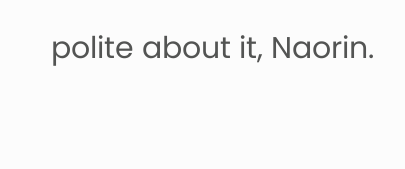polite about it, Naorin.